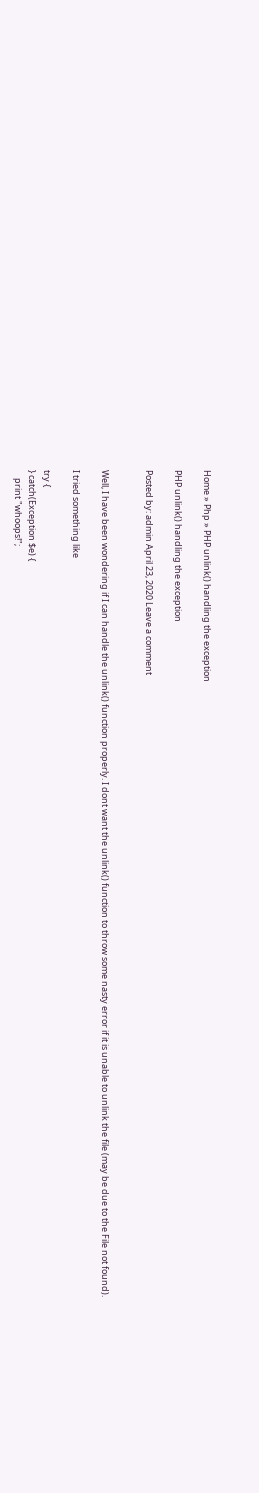Home » Php » PHP unlink() handling the exception

PHP unlink() handling the exception

Posted by: admin April 23, 2020 Leave a comment


Well, I have been wondering if I can handle the unlink() function properly. I dont want the unlink() function to throw some nasty error if it is unable to unlink the file (may be due to the File not found).

I tried something like

try {
} catch(Exception $e) {
    print "whoops!";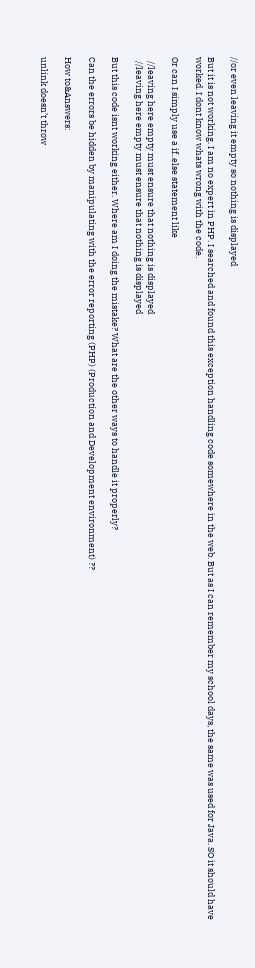//or even leaving it empty so nothing is displayed

But it is not working. I am no expert in PHP. I searched and found this exception handling code somewhere in the web. But as I can remember my school days, the same was used for Java. SO it should have worked. I dont know whats wrong with the code.

Or can I simply use a if..else statement like

  //leaving here empty must ensure that nothing is displayed
  //leaving here empty must ensure that nothing is displayed

But this code isnt working either. Where am I doing the mistake? What are the other ways to handle it properly?

Can the errors be hidden by manipulating with the error reporting (PHP) (Production and Development environment) ??

How to&Answers:

unlink doesn’t throw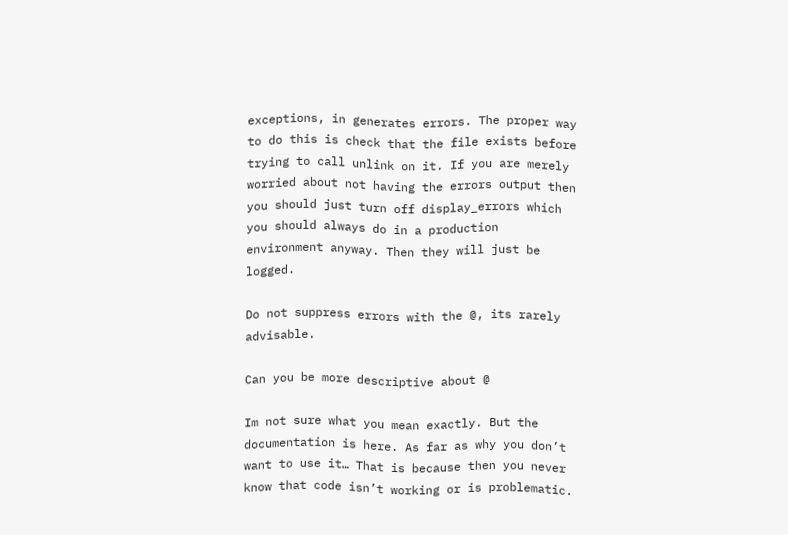exceptions, in generates errors. The proper way to do this is check that the file exists before trying to call unlink on it. If you are merely worried about not having the errors output then you should just turn off display_errors which you should always do in a production environment anyway. Then they will just be logged.

Do not suppress errors with the @, its rarely advisable.

Can you be more descriptive about @

Im not sure what you mean exactly. But the documentation is here. As far as why you don’t want to use it… That is because then you never know that code isn’t working or is problematic.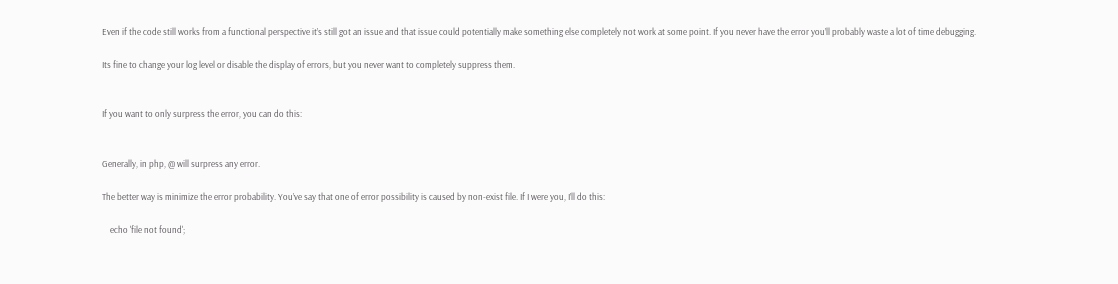Even if the code still works from a functional perspective it’s still got an issue and that issue could potentially make something else completely not work at some point. If you never have the error you’ll probably waste a lot of time debugging.

Its fine to change your log level or disable the display of errors, but you never want to completely suppress them.


If you want to only surpress the error, you can do this:


Generally, in php, @ will surpress any error.

The better way is minimize the error probability. You’ve say that one of error possibility is caused by non-exist file. If I were you, I’ll do this:

    echo 'file not found';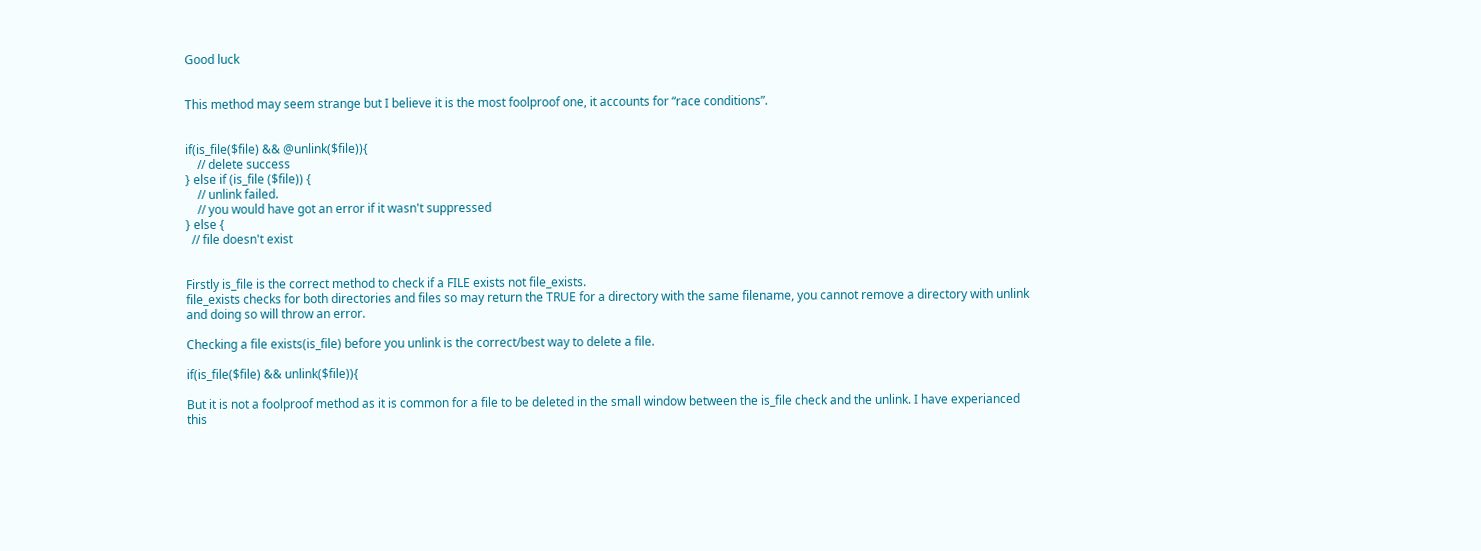Good luck


This method may seem strange but I believe it is the most foolproof one, it accounts for “race conditions”.


if(is_file($file) && @unlink($file)){
    // delete success
} else if (is_file ($file)) {
    // unlink failed.
    // you would have got an error if it wasn't suppressed
} else {
  // file doesn't exist


Firstly is_file is the correct method to check if a FILE exists not file_exists.
file_exists checks for both directories and files so may return the TRUE for a directory with the same filename, you cannot remove a directory with unlink and doing so will throw an error.

Checking a file exists(is_file) before you unlink is the correct/best way to delete a file.

if(is_file($file) && unlink($file)){

But it is not a foolproof method as it is common for a file to be deleted in the small window between the is_file check and the unlink. I have experianced this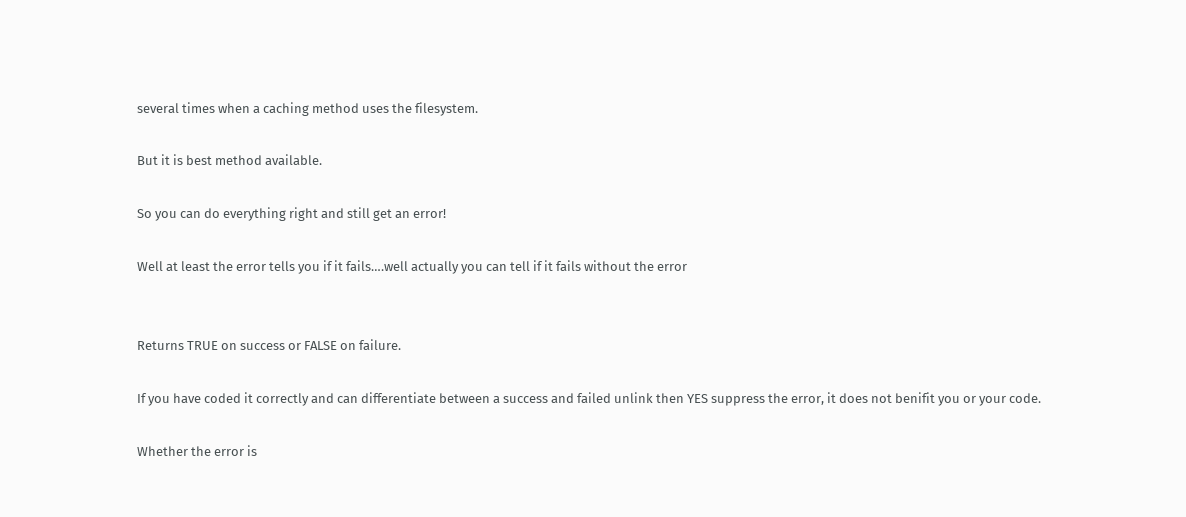several times when a caching method uses the filesystem.

But it is best method available.

So you can do everything right and still get an error!

Well at least the error tells you if it fails….well actually you can tell if it fails without the error


Returns TRUE on success or FALSE on failure.

If you have coded it correctly and can differentiate between a success and failed unlink then YES suppress the error, it does not benifit you or your code.

Whether the error is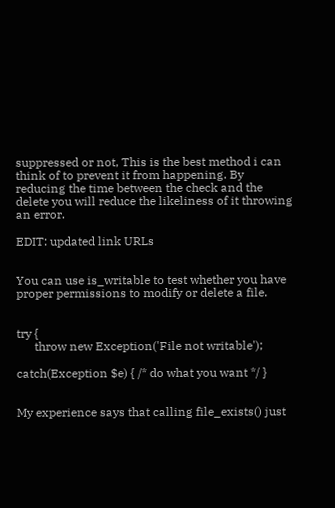suppressed or not, This is the best method i can think of to prevent it from happening. By reducing the time between the check and the delete you will reduce the likeliness of it throwing an error.

EDIT: updated link URLs


You can use is_writable to test whether you have proper permissions to modify or delete a file.


try {
      throw new Exception('File not writable');

catch(Exception $e) { /* do what you want */ }


My experience says that calling file_exists() just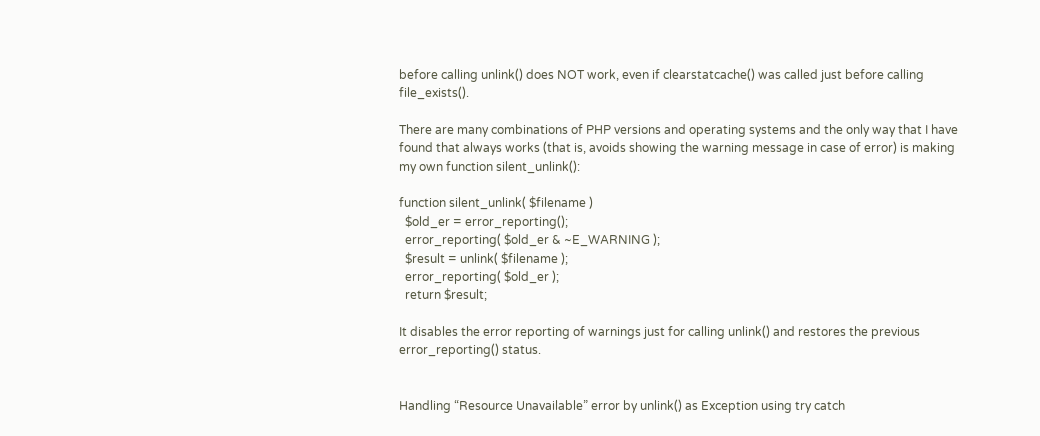before calling unlink() does NOT work, even if clearstatcache() was called just before calling file_exists().

There are many combinations of PHP versions and operating systems and the only way that I have found that always works (that is, avoids showing the warning message in case of error) is making my own function silent_unlink():

function silent_unlink( $filename )
  $old_er = error_reporting();
  error_reporting( $old_er & ~E_WARNING );
  $result = unlink( $filename );
  error_reporting( $old_er );
  return $result;

It disables the error reporting of warnings just for calling unlink() and restores the previous error_reporting() status.


Handling “Resource Unavailable” error by unlink() as Exception using try catch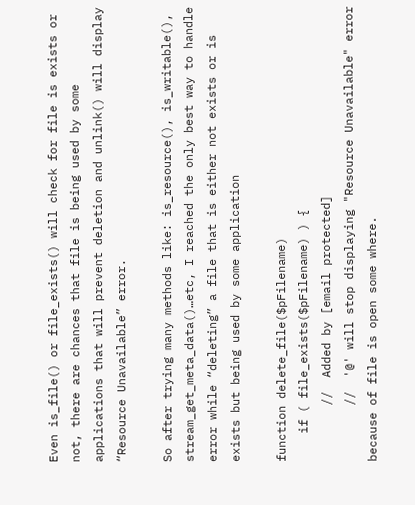Even is_file() or file_exists() will check for file is exists or not, there are chances that file is being used by some applications that will prevent deletion and unlink() will display “Resource Unavailable” error.

So after trying many methods like: is_resource(), is_writable(), stream_get_meta_data()…etc, I reached the only best way to handle error while “deleting” a file that is either not exists or is exists but being used by some application

function delete_file($pFilename)
    if ( file_exists($pFilename) ) {
        //  Added by [email protected]
        //  '@' will stop displaying "Resource Unavailable" error because of file is open some where.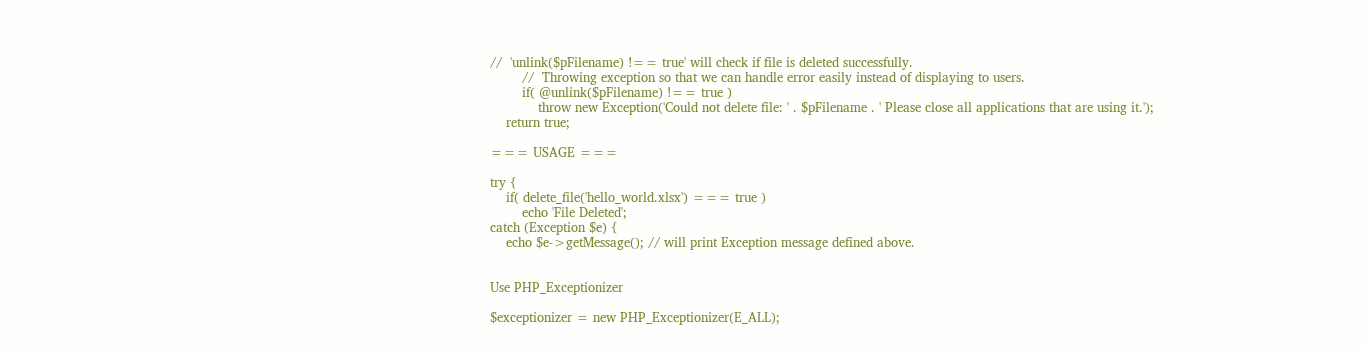//  'unlink($pFilename) !== true' will check if file is deleted successfully.
        //  Throwing exception so that we can handle error easily instead of displaying to users.
        if( @unlink($pFilename) !== true )
            throw new Exception('Could not delete file: ' . $pFilename . ' Please close all applications that are using it.');
    return true;

=== USAGE ===

try {
    if( delete_file('hello_world.xlsx') === true )
        echo 'File Deleted';
catch (Exception $e) {
    echo $e->getMessage(); // will print Exception message defined above.


Use PHP_Exceptionizer

$exceptionizer = new PHP_Exceptionizer(E_ALL);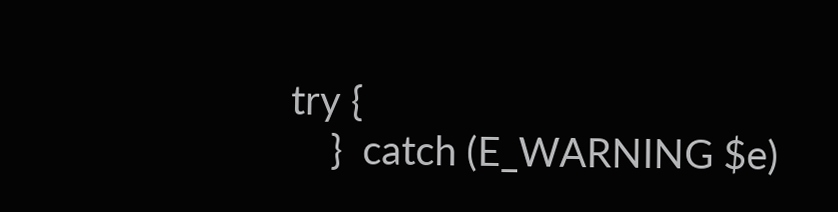try {
    }  catch (E_WARNING $e)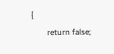{
        return false;